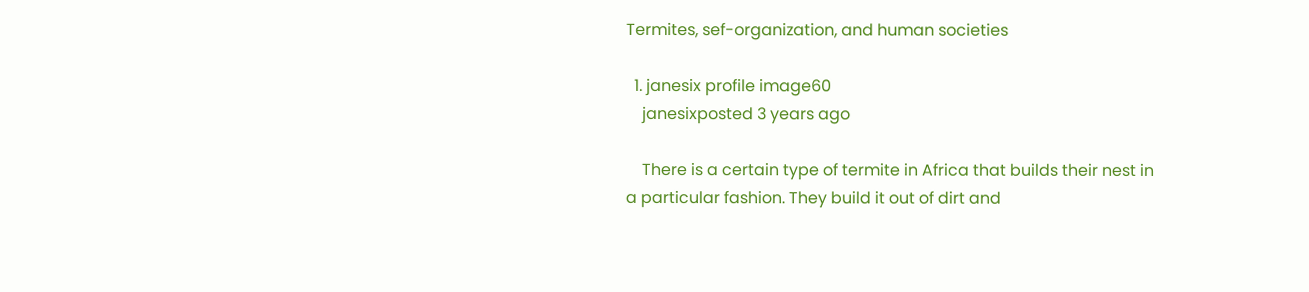Termites, sef-organization, and human societies

  1. janesix profile image60
    janesixposted 3 years ago

    There is a certain type of termite in Africa that builds their nest in a particular fashion. They build it out of dirt and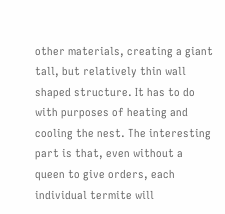other materials, creating a giant tall, but relatively thin wall shaped structure. It has to do with purposes of heating and cooling the nest. The interesting part is that, even without a queen to give orders, each individual termite will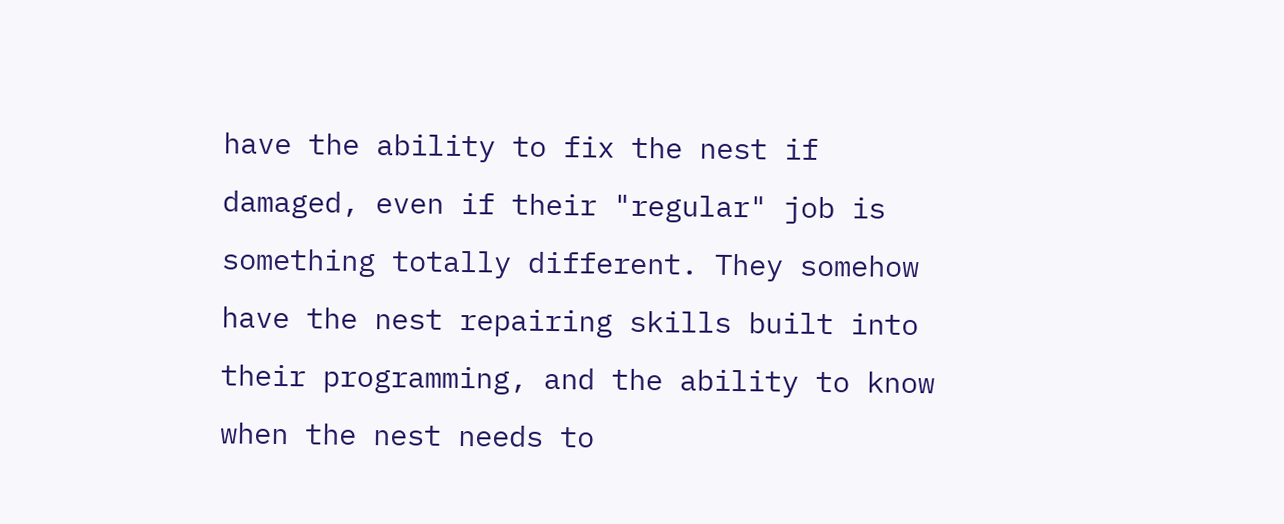have the ability to fix the nest if damaged, even if their "regular" job is something totally different. They somehow have the nest repairing skills built into their programming, and the ability to know when the nest needs to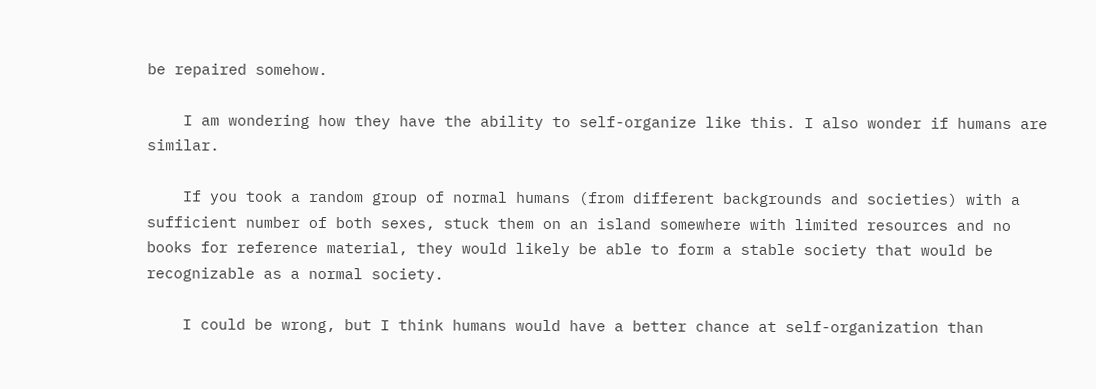be repaired somehow.

    I am wondering how they have the ability to self-organize like this. I also wonder if humans are similar.

    If you took a random group of normal humans (from different backgrounds and societies) with a sufficient number of both sexes, stuck them on an island somewhere with limited resources and no books for reference material, they would likely be able to form a stable society that would be recognizable as a normal society.

    I could be wrong, but I think humans would have a better chance at self-organization than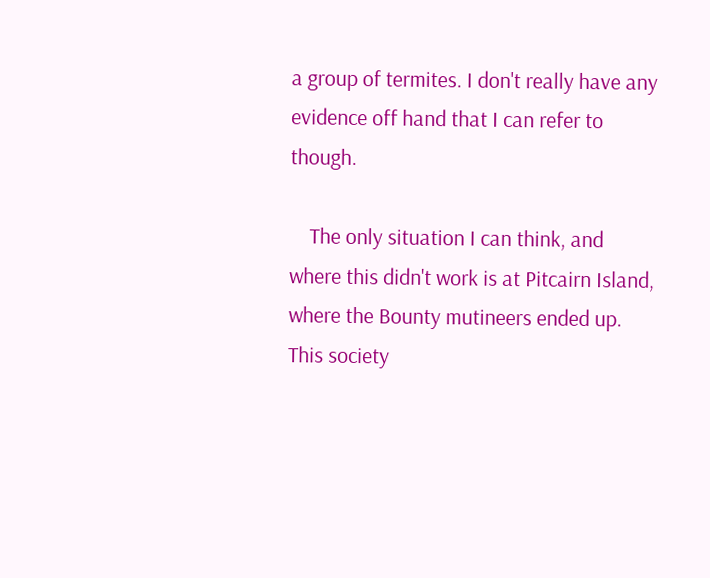a group of termites. I don't really have any evidence off hand that I can refer to though.

    The only situation I can think, and where this didn't work is at Pitcairn Island, where the Bounty mutineers ended up. This society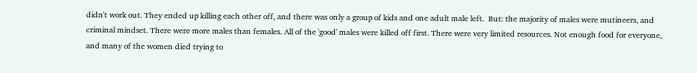didn't work out. They ended up killing each other off, and there was only a group of kids and one adult male left.  But: the majority of males were mutineers, and criminal mindset. There were more males than females. All of the 'good' males were killed off first. There were very limited resources. Not enough food for everyone, and many of the women died trying to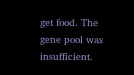get food. The gene pool was insufficient.